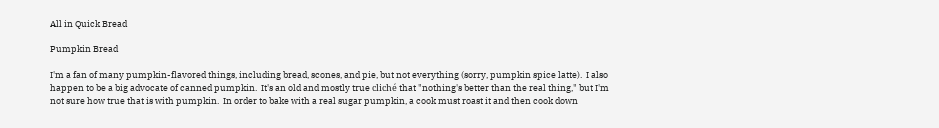All in Quick Bread

Pumpkin Bread

I'm a fan of many pumpkin-flavored things, including bread, scones, and pie, but not everything (sorry, pumpkin spice latte).  I also happen to be a big advocate of canned pumpkin.  It's an old and mostly true cliché that "nothing's better than the real thing," but I'm not sure how true that is with pumpkin.  In order to bake with a real sugar pumpkin, a cook must roast it and then cook down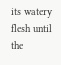its watery flesh until the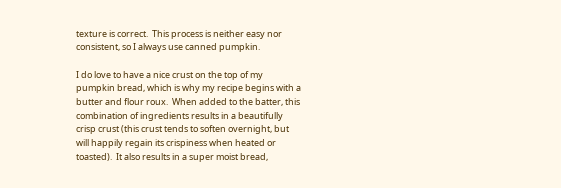texture is correct.  This process is neither easy nor consistent, so I always use canned pumpkin.

I do love to have a nice crust on the top of my pumpkin bread, which is why my recipe begins with a butter and flour roux.  When added to the batter, this combination of ingredients results in a beautifully crisp crust (this crust tends to soften overnight, but will happily regain its crispiness when heated or toasted).  It also results in a super moist bread,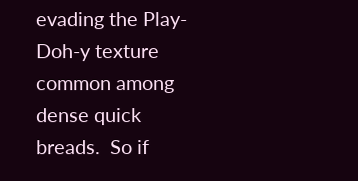evading the Play-Doh-y texture common among dense quick breads.  So if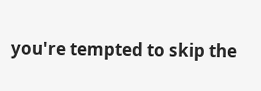you're tempted to skip the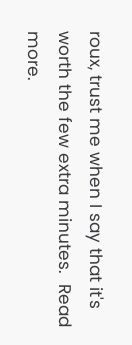roux, trust me when I say that it's worth the few extra minutes.  Read more.